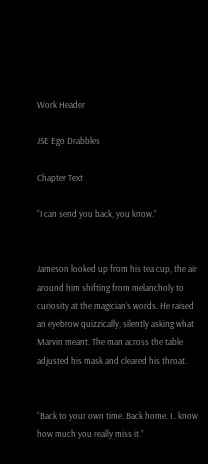Work Header

JSE Ego Drabbles

Chapter Text

“I can send you back, you know.”


Jameson looked up from his tea cup, the air around him shifting from melancholy to curiosity at the magician’s words. He raised an eyebrow quizzically, silently asking what Marvin meant. The man across the table adjusted his mask and cleared his throat.


“Back to your own time. Back home. I.. know how much you really miss it.”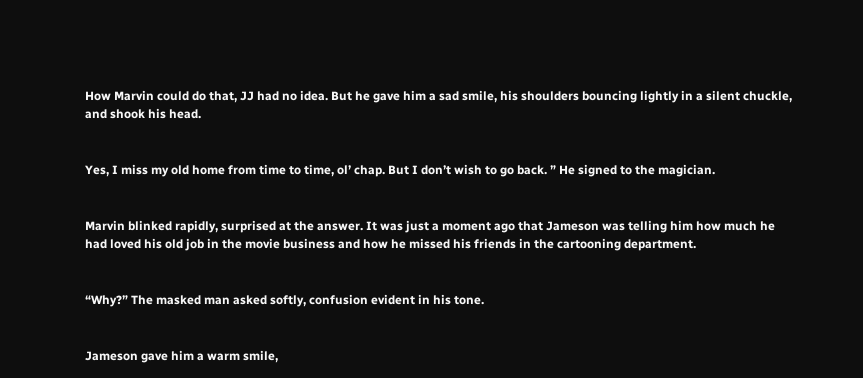How Marvin could do that, JJ had no idea. But he gave him a sad smile, his shoulders bouncing lightly in a silent chuckle, and shook his head.


Yes, I miss my old home from time to time, ol’ chap. But I don’t wish to go back. ” He signed to the magician.


Marvin blinked rapidly, surprised at the answer. It was just a moment ago that Jameson was telling him how much he had loved his old job in the movie business and how he missed his friends in the cartooning department.


“Why?” The masked man asked softly, confusion evident in his tone.


Jameson gave him a warm smile,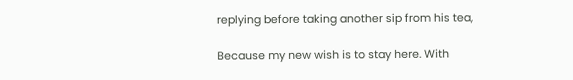replying before taking another sip from his tea,

Because my new wish is to stay here. With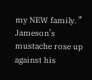my NEW family. ” Jameson’s mustache rose up against his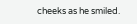cheeks as he smiled.